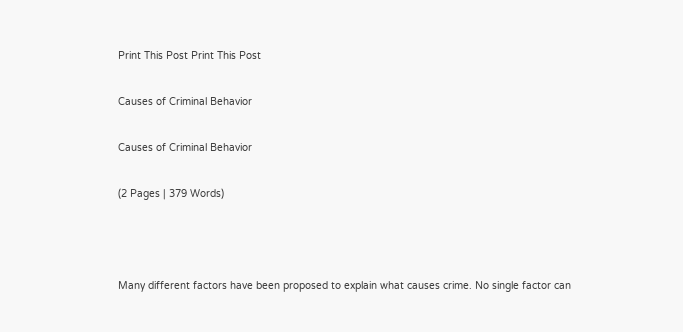Print This Post Print This Post

Causes of Criminal Behavior

Causes of Criminal Behavior

(2 Pages | 379 Words)



Many different factors have been proposed to explain what causes crime. No single factor can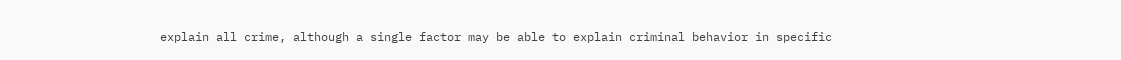explain all crime, although a single factor may be able to explain criminal behavior in specific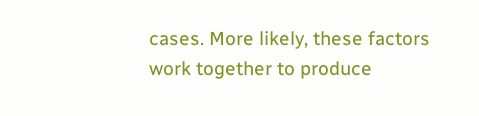cases. More likely, these factors work together to produce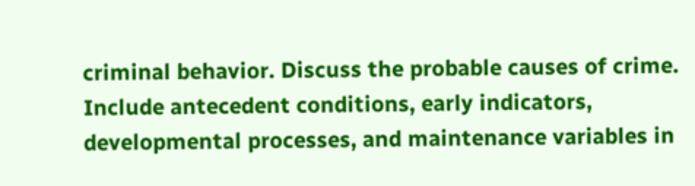criminal behavior. Discuss the probable causes of crime. Include antecedent conditions, early indicators, developmental processes, and maintenance variables in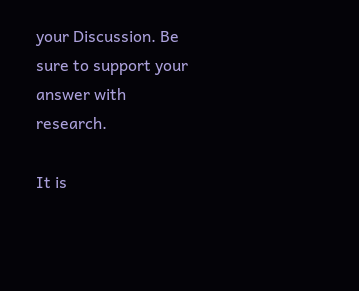your Discussion. Be sure to support your answer with research.

It is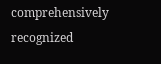comprehensively recognized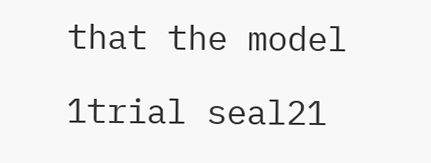that the model

1trial seal21